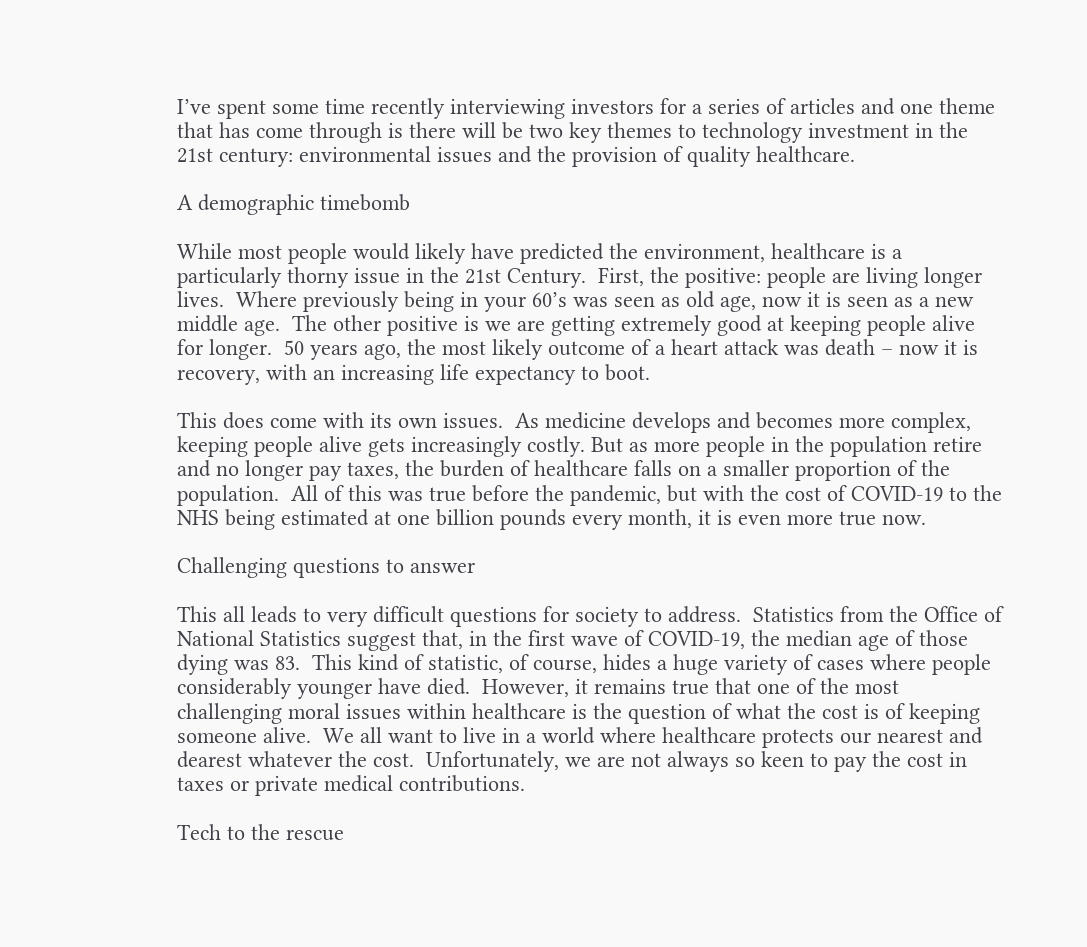I’ve spent some time recently interviewing investors for a series of articles and one theme that has come through is there will be two key themes to technology investment in the 21st century: environmental issues and the provision of quality healthcare.

A demographic timebomb

While most people would likely have predicted the environment, healthcare is a particularly thorny issue in the 21st Century.  First, the positive: people are living longer lives.  Where previously being in your 60’s was seen as old age, now it is seen as a new middle age.  The other positive is we are getting extremely good at keeping people alive for longer.  50 years ago, the most likely outcome of a heart attack was death – now it is recovery, with an increasing life expectancy to boot.

This does come with its own issues.  As medicine develops and becomes more complex, keeping people alive gets increasingly costly. But as more people in the population retire and no longer pay taxes, the burden of healthcare falls on a smaller proportion of the population.  All of this was true before the pandemic, but with the cost of COVID-19 to the NHS being estimated at one billion pounds every month, it is even more true now.

Challenging questions to answer

This all leads to very difficult questions for society to address.  Statistics from the Office of National Statistics suggest that, in the first wave of COVID-19, the median age of those dying was 83.  This kind of statistic, of course, hides a huge variety of cases where people considerably younger have died.  However, it remains true that one of the most challenging moral issues within healthcare is the question of what the cost is of keeping someone alive.  We all want to live in a world where healthcare protects our nearest and dearest whatever the cost.  Unfortunately, we are not always so keen to pay the cost in taxes or private medical contributions.

Tech to the rescue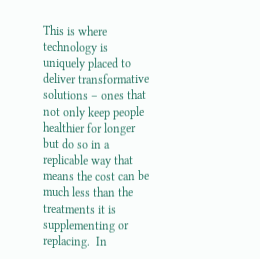This is where technology is uniquely placed to deliver transformative solutions – ones that not only keep people healthier for longer but do so in a replicable way that means the cost can be much less than the treatments it is supplementing or replacing.  In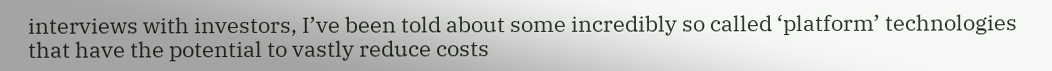interviews with investors, I’ve been told about some incredibly so called ‘platform’ technologies that have the potential to vastly reduce costs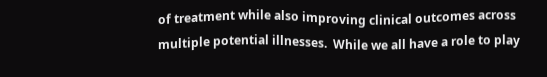of treatment while also improving clinical outcomes across multiple potential illnesses.  While we all have a role to play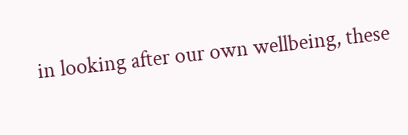in looking after our own wellbeing, these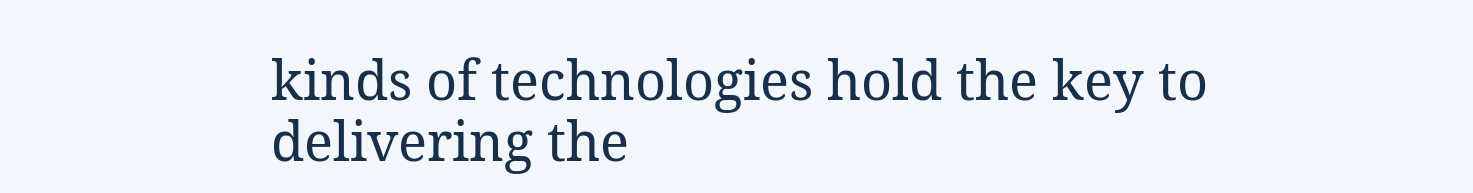kinds of technologies hold the key to delivering the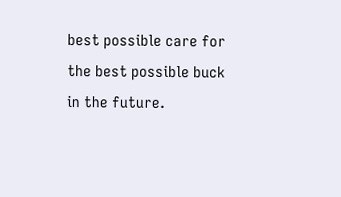best possible care for the best possible buck in the future.